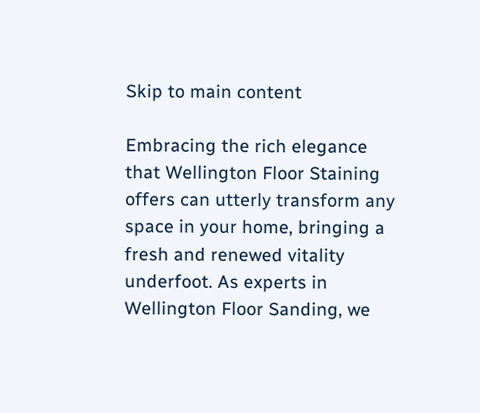Skip to main content

Embracing the rich elegance that Wellington Floor Staining offers can utterly transform any space in your home, bringing a fresh and renewed vitality underfoot. As experts in Wellington Floor Sanding, we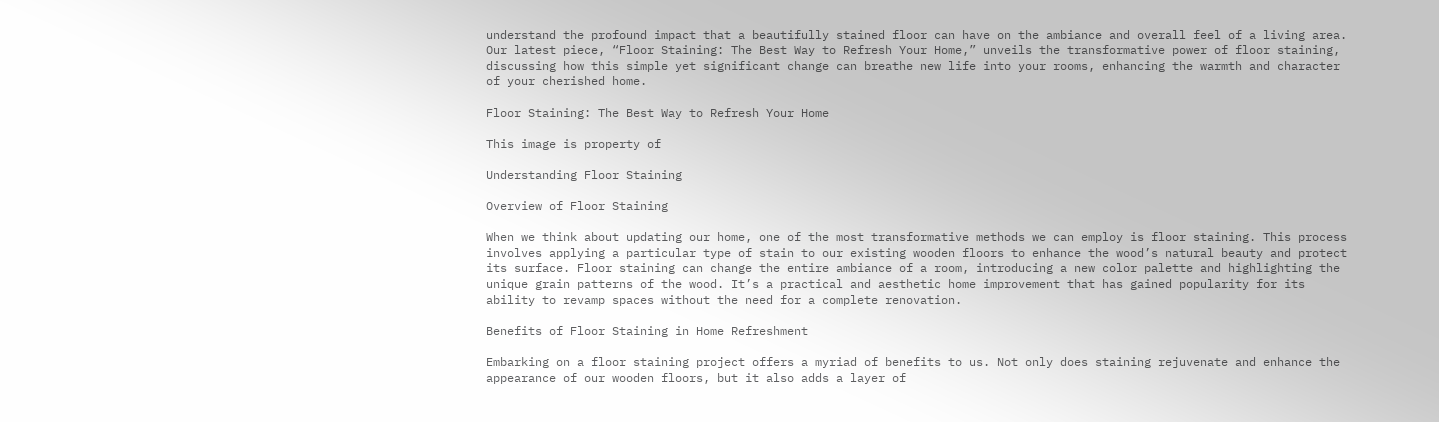understand the profound impact that a beautifully stained floor can have on the ambiance and overall feel of a living area. Our latest piece, “Floor Staining: The Best Way to Refresh Your Home,” unveils the transformative power of floor staining, discussing how this simple yet significant change can breathe new life into your rooms, enhancing the warmth and character of your cherished home.

Floor Staining: The Best Way to Refresh Your Home

This image is property of

Understanding Floor Staining

Overview of Floor Staining

When we think about updating our home, one of the most transformative methods we can employ is floor staining. This process involves applying a particular type of stain to our existing wooden floors to enhance the wood’s natural beauty and protect its surface. Floor staining can change the entire ambiance of a room, introducing a new color palette and highlighting the unique grain patterns of the wood. It’s a practical and aesthetic home improvement that has gained popularity for its ability to revamp spaces without the need for a complete renovation.

Benefits of Floor Staining in Home Refreshment

Embarking on a floor staining project offers a myriad of benefits to us. Not only does staining rejuvenate and enhance the appearance of our wooden floors, but it also adds a layer of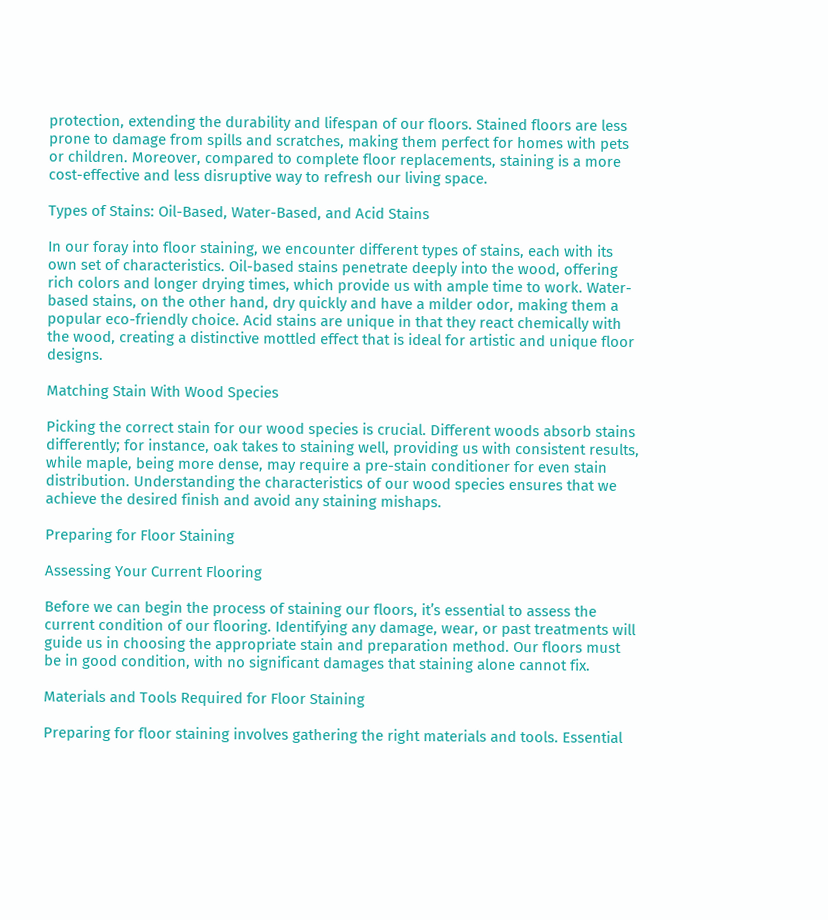protection, extending the durability and lifespan of our floors. Stained floors are less prone to damage from spills and scratches, making them perfect for homes with pets or children. Moreover, compared to complete floor replacements, staining is a more cost-effective and less disruptive way to refresh our living space.

Types of Stains: Oil-Based, Water-Based, and Acid Stains

In our foray into floor staining, we encounter different types of stains, each with its own set of characteristics. Oil-based stains penetrate deeply into the wood, offering rich colors and longer drying times, which provide us with ample time to work. Water-based stains, on the other hand, dry quickly and have a milder odor, making them a popular eco-friendly choice. Acid stains are unique in that they react chemically with the wood, creating a distinctive mottled effect that is ideal for artistic and unique floor designs.

Matching Stain With Wood Species

Picking the correct stain for our wood species is crucial. Different woods absorb stains differently; for instance, oak takes to staining well, providing us with consistent results, while maple, being more dense, may require a pre-stain conditioner for even stain distribution. Understanding the characteristics of our wood species ensures that we achieve the desired finish and avoid any staining mishaps.

Preparing for Floor Staining

Assessing Your Current Flooring

Before we can begin the process of staining our floors, it’s essential to assess the current condition of our flooring. Identifying any damage, wear, or past treatments will guide us in choosing the appropriate stain and preparation method. Our floors must be in good condition, with no significant damages that staining alone cannot fix.

Materials and Tools Required for Floor Staining

Preparing for floor staining involves gathering the right materials and tools. Essential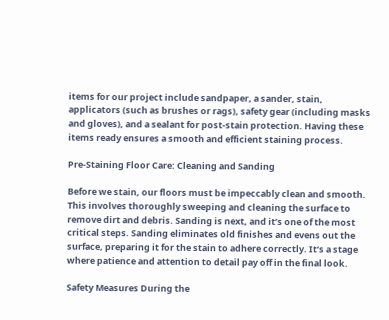items for our project include sandpaper, a sander, stain, applicators (such as brushes or rags), safety gear (including masks and gloves), and a sealant for post-stain protection. Having these items ready ensures a smooth and efficient staining process.

Pre-Staining Floor Care: Cleaning and Sanding

Before we stain, our floors must be impeccably clean and smooth. This involves thoroughly sweeping and cleaning the surface to remove dirt and debris. Sanding is next, and it’s one of the most critical steps. Sanding eliminates old finishes and evens out the surface, preparing it for the stain to adhere correctly. It’s a stage where patience and attention to detail pay off in the final look.

Safety Measures During the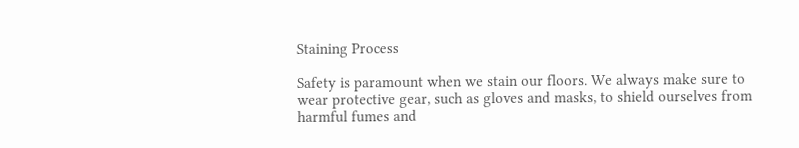Staining Process

Safety is paramount when we stain our floors. We always make sure to wear protective gear, such as gloves and masks, to shield ourselves from harmful fumes and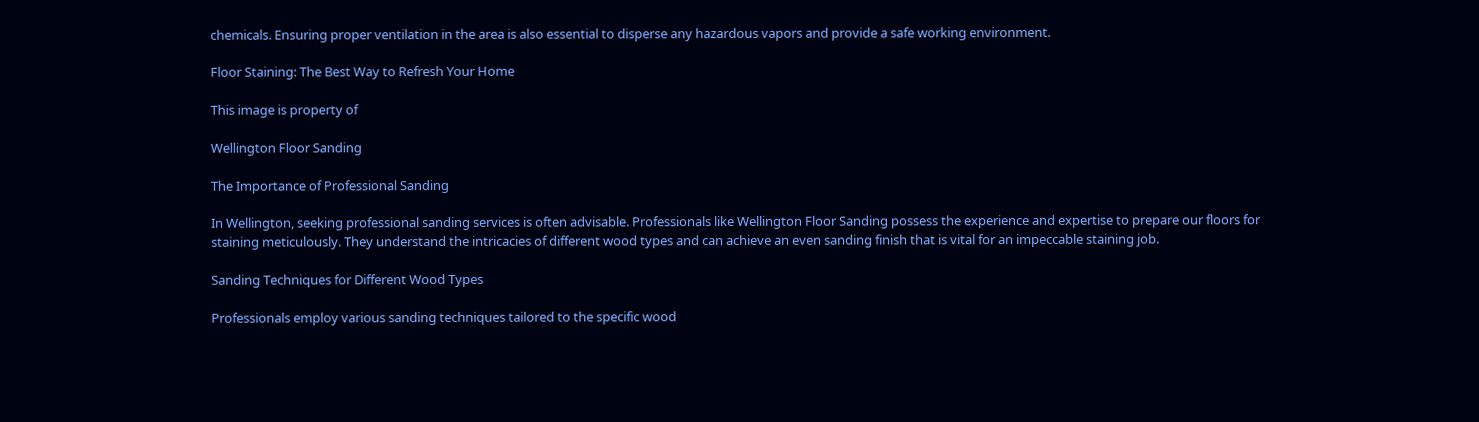chemicals. Ensuring proper ventilation in the area is also essential to disperse any hazardous vapors and provide a safe working environment.

Floor Staining: The Best Way to Refresh Your Home

This image is property of

Wellington Floor Sanding

The Importance of Professional Sanding

In Wellington, seeking professional sanding services is often advisable. Professionals like Wellington Floor Sanding possess the experience and expertise to prepare our floors for staining meticulously. They understand the intricacies of different wood types and can achieve an even sanding finish that is vital for an impeccable staining job.

Sanding Techniques for Different Wood Types

Professionals employ various sanding techniques tailored to the specific wood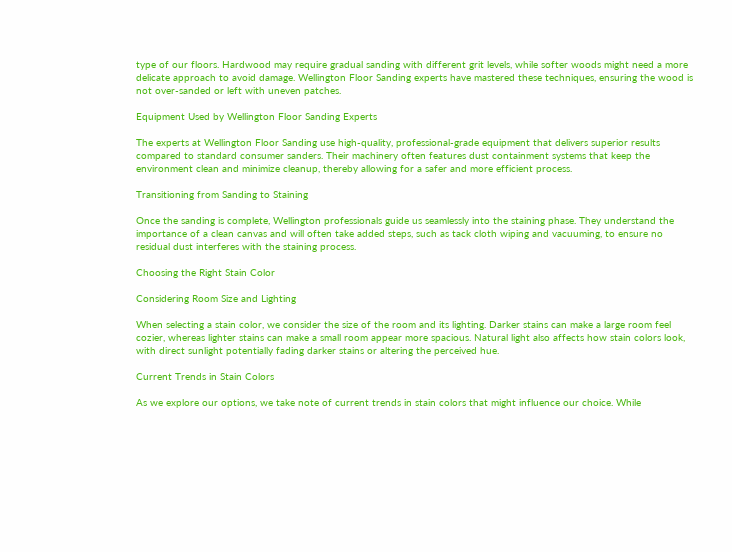type of our floors. Hardwood may require gradual sanding with different grit levels, while softer woods might need a more delicate approach to avoid damage. Wellington Floor Sanding experts have mastered these techniques, ensuring the wood is not over-sanded or left with uneven patches.

Equipment Used by Wellington Floor Sanding Experts

The experts at Wellington Floor Sanding use high-quality, professional-grade equipment that delivers superior results compared to standard consumer sanders. Their machinery often features dust containment systems that keep the environment clean and minimize cleanup, thereby allowing for a safer and more efficient process.

Transitioning from Sanding to Staining

Once the sanding is complete, Wellington professionals guide us seamlessly into the staining phase. They understand the importance of a clean canvas and will often take added steps, such as tack cloth wiping and vacuuming, to ensure no residual dust interferes with the staining process.

Choosing the Right Stain Color

Considering Room Size and Lighting

When selecting a stain color, we consider the size of the room and its lighting. Darker stains can make a large room feel cozier, whereas lighter stains can make a small room appear more spacious. Natural light also affects how stain colors look, with direct sunlight potentially fading darker stains or altering the perceived hue.

Current Trends in Stain Colors

As we explore our options, we take note of current trends in stain colors that might influence our choice. While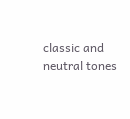classic and neutral tones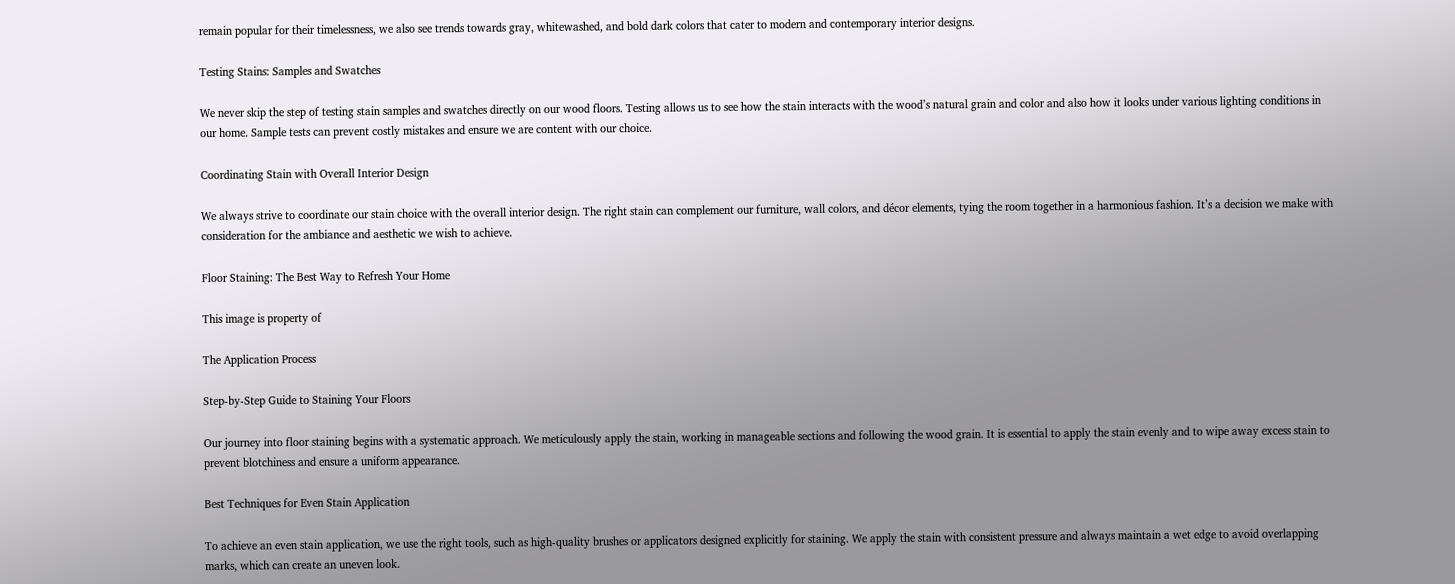remain popular for their timelessness, we also see trends towards gray, whitewashed, and bold dark colors that cater to modern and contemporary interior designs.

Testing Stains: Samples and Swatches

We never skip the step of testing stain samples and swatches directly on our wood floors. Testing allows us to see how the stain interacts with the wood’s natural grain and color and also how it looks under various lighting conditions in our home. Sample tests can prevent costly mistakes and ensure we are content with our choice.

Coordinating Stain with Overall Interior Design

We always strive to coordinate our stain choice with the overall interior design. The right stain can complement our furniture, wall colors, and décor elements, tying the room together in a harmonious fashion. It’s a decision we make with consideration for the ambiance and aesthetic we wish to achieve.

Floor Staining: The Best Way to Refresh Your Home

This image is property of

The Application Process

Step-by-Step Guide to Staining Your Floors

Our journey into floor staining begins with a systematic approach. We meticulously apply the stain, working in manageable sections and following the wood grain. It is essential to apply the stain evenly and to wipe away excess stain to prevent blotchiness and ensure a uniform appearance.

Best Techniques for Even Stain Application

To achieve an even stain application, we use the right tools, such as high-quality brushes or applicators designed explicitly for staining. We apply the stain with consistent pressure and always maintain a wet edge to avoid overlapping marks, which can create an uneven look.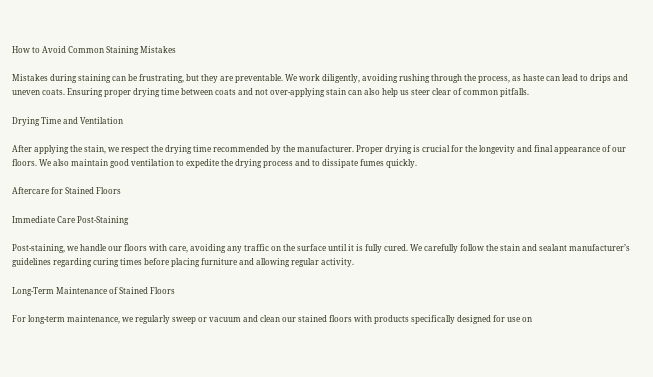How to Avoid Common Staining Mistakes

Mistakes during staining can be frustrating, but they are preventable. We work diligently, avoiding rushing through the process, as haste can lead to drips and uneven coats. Ensuring proper drying time between coats and not over-applying stain can also help us steer clear of common pitfalls.

Drying Time and Ventilation

After applying the stain, we respect the drying time recommended by the manufacturer. Proper drying is crucial for the longevity and final appearance of our floors. We also maintain good ventilation to expedite the drying process and to dissipate fumes quickly.

Aftercare for Stained Floors

Immediate Care Post-Staining

Post-staining, we handle our floors with care, avoiding any traffic on the surface until it is fully cured. We carefully follow the stain and sealant manufacturer’s guidelines regarding curing times before placing furniture and allowing regular activity.

Long-Term Maintenance of Stained Floors

For long-term maintenance, we regularly sweep or vacuum and clean our stained floors with products specifically designed for use on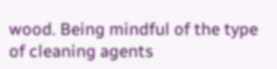wood. Being mindful of the type of cleaning agents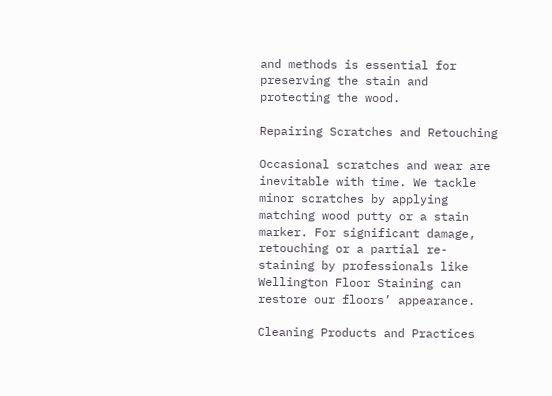and methods is essential for preserving the stain and protecting the wood.

Repairing Scratches and Retouching

Occasional scratches and wear are inevitable with time. We tackle minor scratches by applying matching wood putty or a stain marker. For significant damage, retouching or a partial re-staining by professionals like Wellington Floor Staining can restore our floors’ appearance.

Cleaning Products and Practices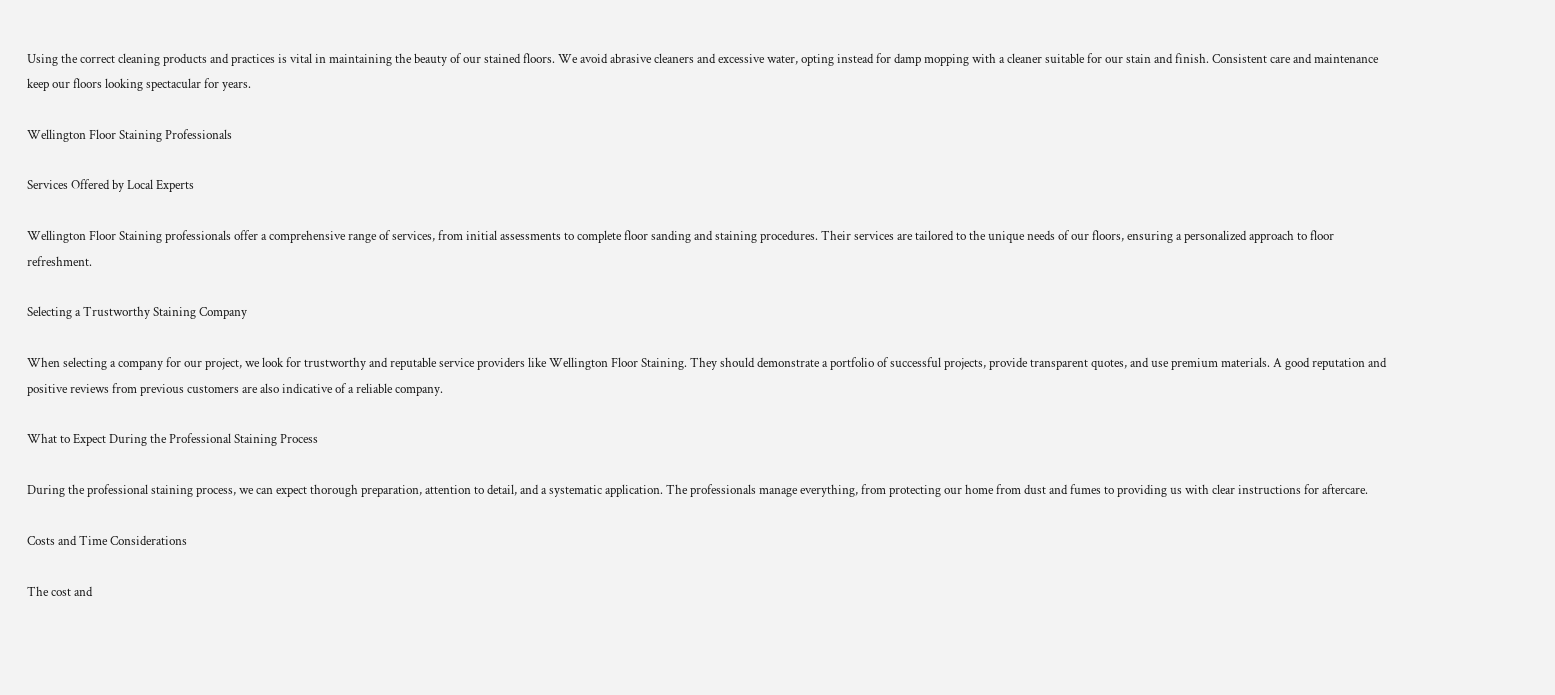Using the correct cleaning products and practices is vital in maintaining the beauty of our stained floors. We avoid abrasive cleaners and excessive water, opting instead for damp mopping with a cleaner suitable for our stain and finish. Consistent care and maintenance keep our floors looking spectacular for years.

Wellington Floor Staining Professionals

Services Offered by Local Experts

Wellington Floor Staining professionals offer a comprehensive range of services, from initial assessments to complete floor sanding and staining procedures. Their services are tailored to the unique needs of our floors, ensuring a personalized approach to floor refreshment.

Selecting a Trustworthy Staining Company

When selecting a company for our project, we look for trustworthy and reputable service providers like Wellington Floor Staining. They should demonstrate a portfolio of successful projects, provide transparent quotes, and use premium materials. A good reputation and positive reviews from previous customers are also indicative of a reliable company.

What to Expect During the Professional Staining Process

During the professional staining process, we can expect thorough preparation, attention to detail, and a systematic application. The professionals manage everything, from protecting our home from dust and fumes to providing us with clear instructions for aftercare.

Costs and Time Considerations

The cost and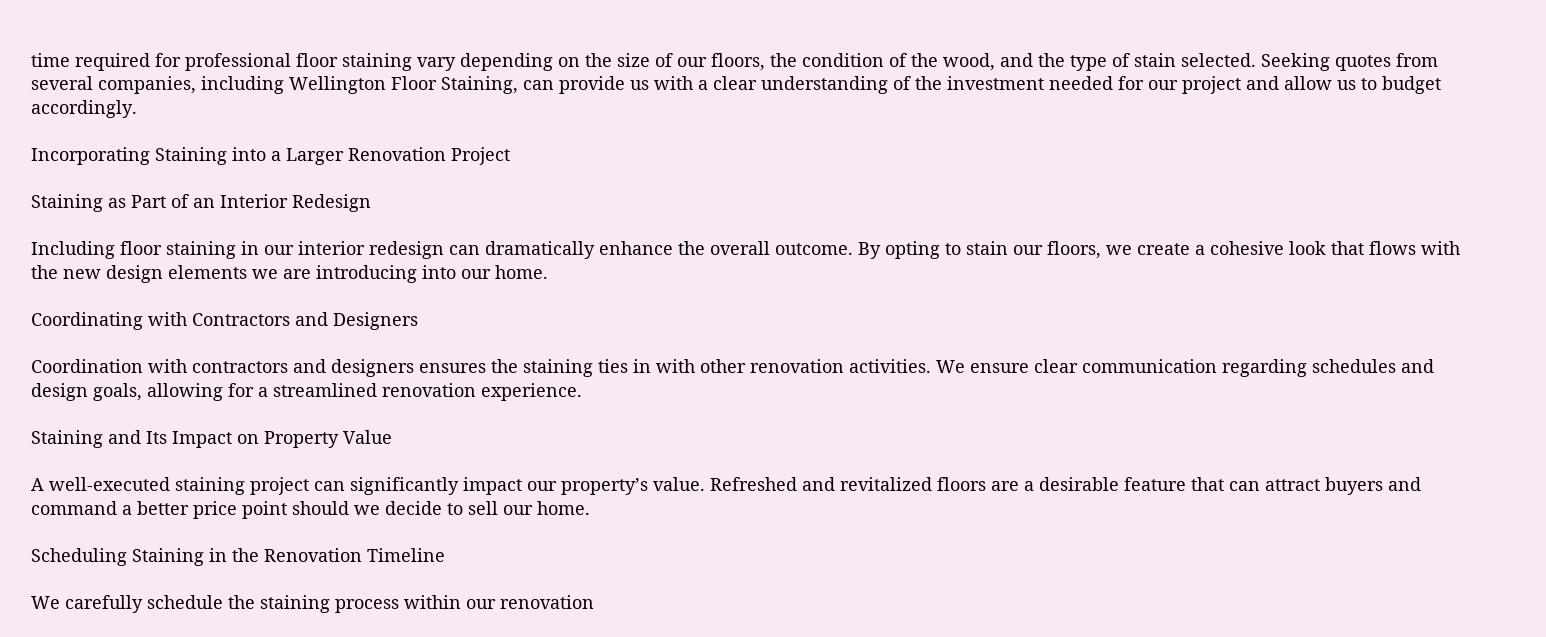time required for professional floor staining vary depending on the size of our floors, the condition of the wood, and the type of stain selected. Seeking quotes from several companies, including Wellington Floor Staining, can provide us with a clear understanding of the investment needed for our project and allow us to budget accordingly.

Incorporating Staining into a Larger Renovation Project

Staining as Part of an Interior Redesign

Including floor staining in our interior redesign can dramatically enhance the overall outcome. By opting to stain our floors, we create a cohesive look that flows with the new design elements we are introducing into our home.

Coordinating with Contractors and Designers

Coordination with contractors and designers ensures the staining ties in with other renovation activities. We ensure clear communication regarding schedules and design goals, allowing for a streamlined renovation experience.

Staining and Its Impact on Property Value

A well-executed staining project can significantly impact our property’s value. Refreshed and revitalized floors are a desirable feature that can attract buyers and command a better price point should we decide to sell our home.

Scheduling Staining in the Renovation Timeline

We carefully schedule the staining process within our renovation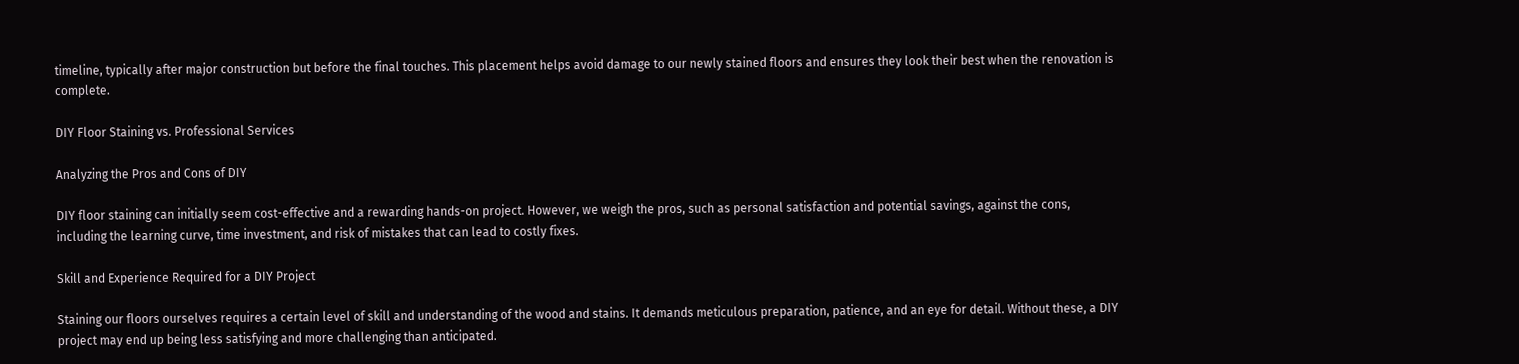timeline, typically after major construction but before the final touches. This placement helps avoid damage to our newly stained floors and ensures they look their best when the renovation is complete.

DIY Floor Staining vs. Professional Services

Analyzing the Pros and Cons of DIY

DIY floor staining can initially seem cost-effective and a rewarding hands-on project. However, we weigh the pros, such as personal satisfaction and potential savings, against the cons, including the learning curve, time investment, and risk of mistakes that can lead to costly fixes.

Skill and Experience Required for a DIY Project

Staining our floors ourselves requires a certain level of skill and understanding of the wood and stains. It demands meticulous preparation, patience, and an eye for detail. Without these, a DIY project may end up being less satisfying and more challenging than anticipated.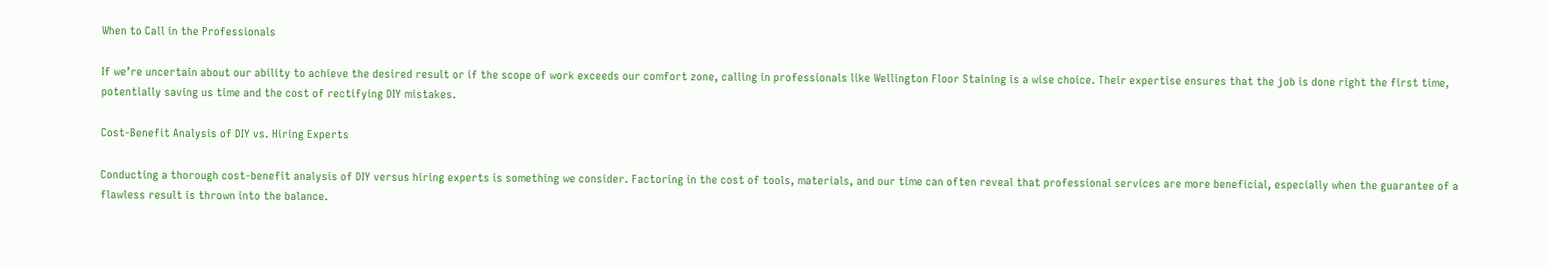When to Call in the Professionals

If we’re uncertain about our ability to achieve the desired result or if the scope of work exceeds our comfort zone, calling in professionals like Wellington Floor Staining is a wise choice. Their expertise ensures that the job is done right the first time, potentially saving us time and the cost of rectifying DIY mistakes.

Cost-Benefit Analysis of DIY vs. Hiring Experts

Conducting a thorough cost-benefit analysis of DIY versus hiring experts is something we consider. Factoring in the cost of tools, materials, and our time can often reveal that professional services are more beneficial, especially when the guarantee of a flawless result is thrown into the balance.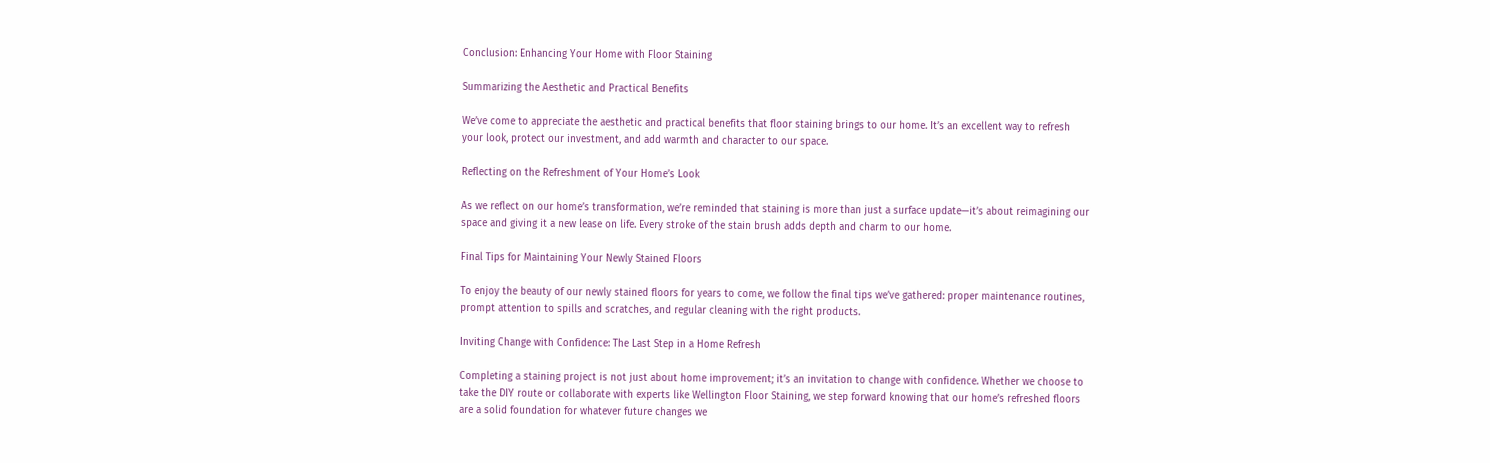Conclusion: Enhancing Your Home with Floor Staining

Summarizing the Aesthetic and Practical Benefits

We’ve come to appreciate the aesthetic and practical benefits that floor staining brings to our home. It’s an excellent way to refresh your look, protect our investment, and add warmth and character to our space.

Reflecting on the Refreshment of Your Home’s Look

As we reflect on our home’s transformation, we’re reminded that staining is more than just a surface update—it’s about reimagining our space and giving it a new lease on life. Every stroke of the stain brush adds depth and charm to our home.

Final Tips for Maintaining Your Newly Stained Floors

To enjoy the beauty of our newly stained floors for years to come, we follow the final tips we’ve gathered: proper maintenance routines, prompt attention to spills and scratches, and regular cleaning with the right products.

Inviting Change with Confidence: The Last Step in a Home Refresh

Completing a staining project is not just about home improvement; it’s an invitation to change with confidence. Whether we choose to take the DIY route or collaborate with experts like Wellington Floor Staining, we step forward knowing that our home’s refreshed floors are a solid foundation for whatever future changes we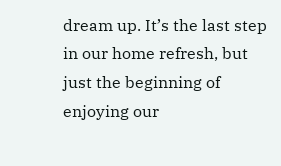dream up. It’s the last step in our home refresh, but just the beginning of enjoying our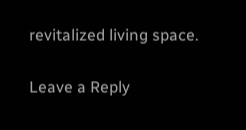revitalized living space.

Leave a Reply